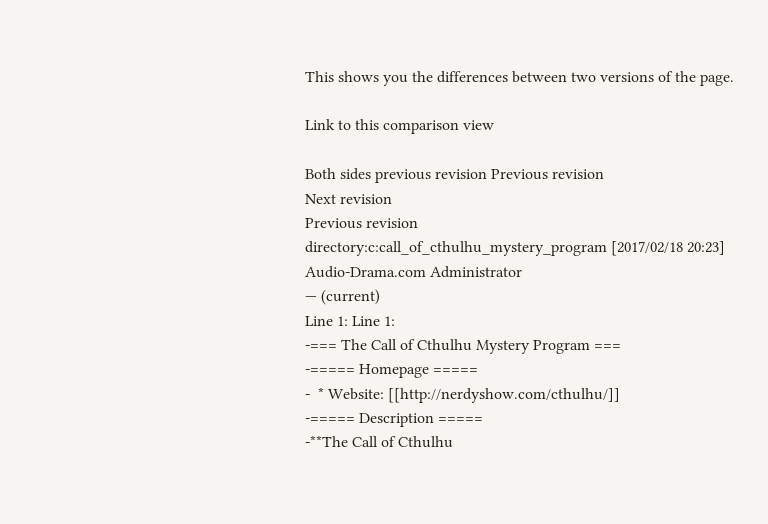This shows you the differences between two versions of the page.

Link to this comparison view

Both sides previous revision Previous revision
Next revision
Previous revision
directory:c:call_of_cthulhu_mystery_program [2017/02/18 20:23]
Audio-Drama.com Administrator
— (current)
Line 1: Line 1:
-=== The Call of Cthulhu Mystery Program ===
-===== Homepage =====
-  * Website: [[http://nerdyshow.com/cthulhu/]]
-===== Description =====
-**The Call of Cthulhu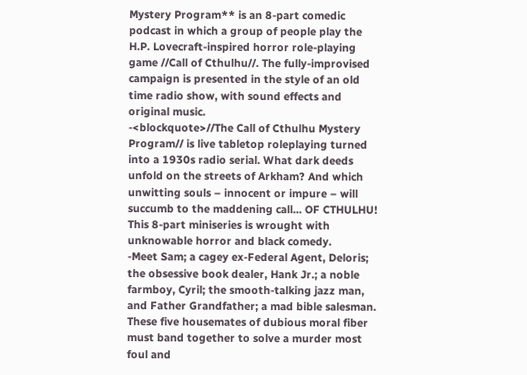Mystery Program** is an 8-part comedic podcast in which a group of people play the H.P. Lovecraft-inspired horror role-playing game //Call of Cthulhu//. The fully-improvised campaign is presented in the style of an old time radio show, with sound effects and original music.
-<blockquote>//The Call of Cthulhu Mystery Program// is live tabletop roleplaying turned into a 1930s radio serial. What dark deeds unfold on the streets of Arkham? And which unwitting souls – innocent or impure – will succumb to the maddening call... OF CTHULHU! This 8-part miniseries is wrought with unknowable horror and black comedy.
-Meet Sam; a cagey ex-Federal Agent, Deloris; the obsessive book dealer, Hank Jr.; a noble farmboy, Cyril; the smooth-talking jazz man, and Father Grandfather; a mad bible salesman. These five housemates of dubious moral fiber must band together to solve a murder most foul and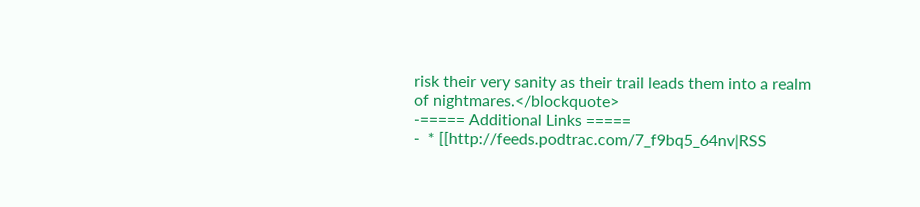risk their very sanity as their trail leads them into a realm of nightmares.</blockquote>
-===== Additional Links =====
-  * [[http://feeds.podtrac.com/7_f9bq5_64nv|RSS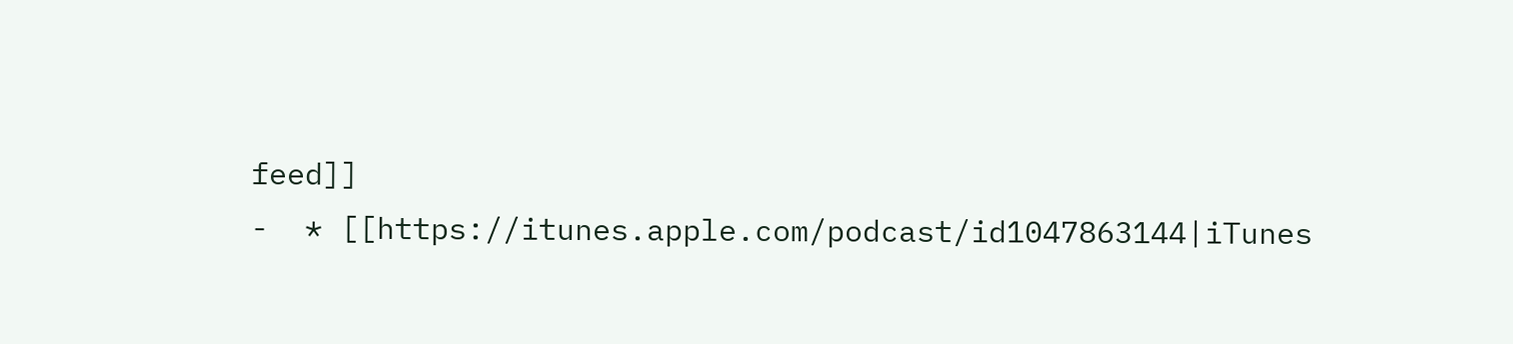feed]]
-  * [[https://itunes.apple.com/podcast/id1047863144|iTunes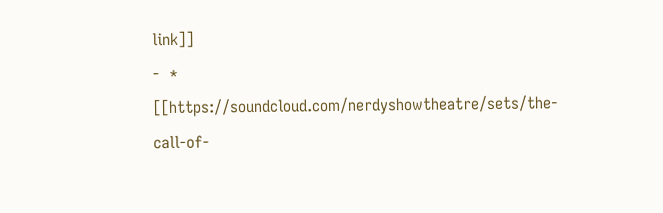link]]
-  * [[https://soundcloud.com/nerdyshowtheatre/sets/the-call-of-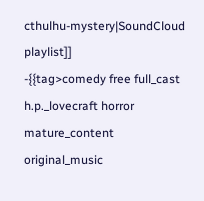cthulhu-mystery|SoundCloud playlist]]
-{{tag>comedy free full_cast h.p._lovecraft horror mature_content original_music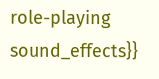role-playing sound_effects}}